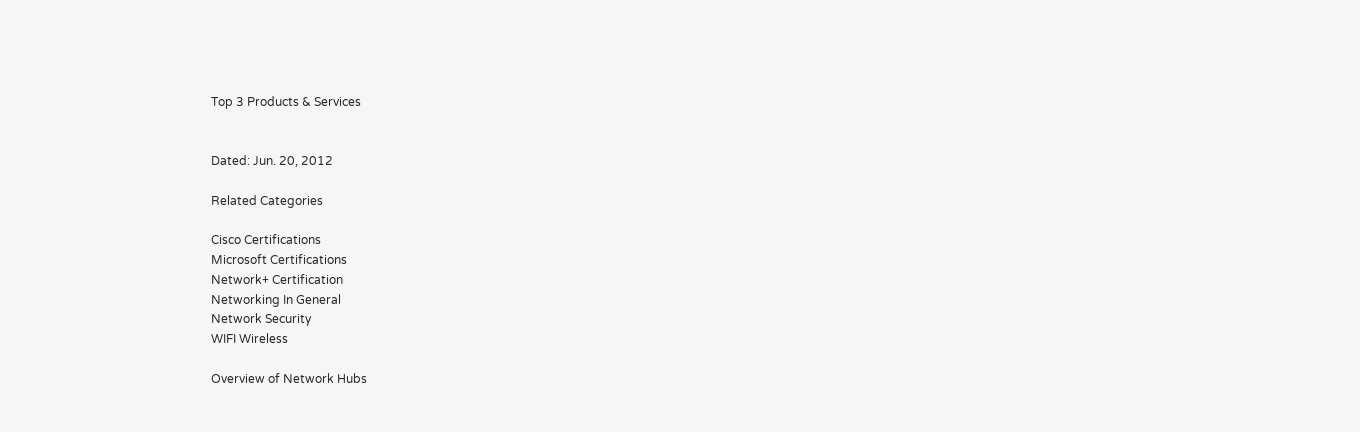Top 3 Products & Services


Dated: Jun. 20, 2012

Related Categories

Cisco Certifications
Microsoft Certifications
Network+ Certification
Networking In General
Network Security
WIFI Wireless

Overview of Network Hubs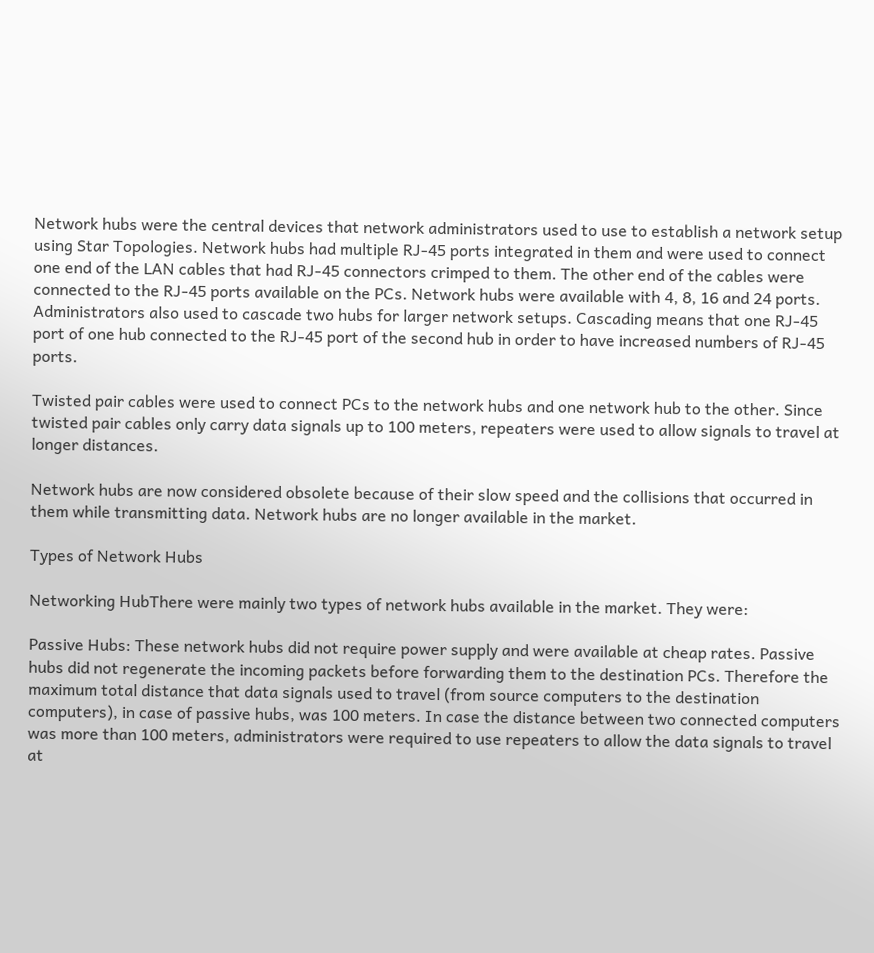Network hubs were the central devices that network administrators used to use to establish a network setup using Star Topologies. Network hubs had multiple RJ-45 ports integrated in them and were used to connect one end of the LAN cables that had RJ-45 connectors crimped to them. The other end of the cables were connected to the RJ-45 ports available on the PCs. Network hubs were available with 4, 8, 16 and 24 ports. Administrators also used to cascade two hubs for larger network setups. Cascading means that one RJ-45 port of one hub connected to the RJ-45 port of the second hub in order to have increased numbers of RJ-45 ports.

Twisted pair cables were used to connect PCs to the network hubs and one network hub to the other. Since twisted pair cables only carry data signals up to 100 meters, repeaters were used to allow signals to travel at longer distances.

Network hubs are now considered obsolete because of their slow speed and the collisions that occurred in them while transmitting data. Network hubs are no longer available in the market.

Types of Network Hubs

Networking HubThere were mainly two types of network hubs available in the market. They were:

Passive Hubs: These network hubs did not require power supply and were available at cheap rates. Passive hubs did not regenerate the incoming packets before forwarding them to the destination PCs. Therefore the maximum total distance that data signals used to travel (from source computers to the destination computers), in case of passive hubs, was 100 meters. In case the distance between two connected computers was more than 100 meters, administrators were required to use repeaters to allow the data signals to travel at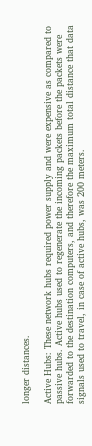longer distances.

Active Hubs: These network hubs required power supply and were expensive as compared to passive hubs. Active hubs used to regenerate the incoming packets before the packets were forwarded to the destination computers, and therefore the maximum total distance that data signals used to travel, in case of active hubs, was 200 meters.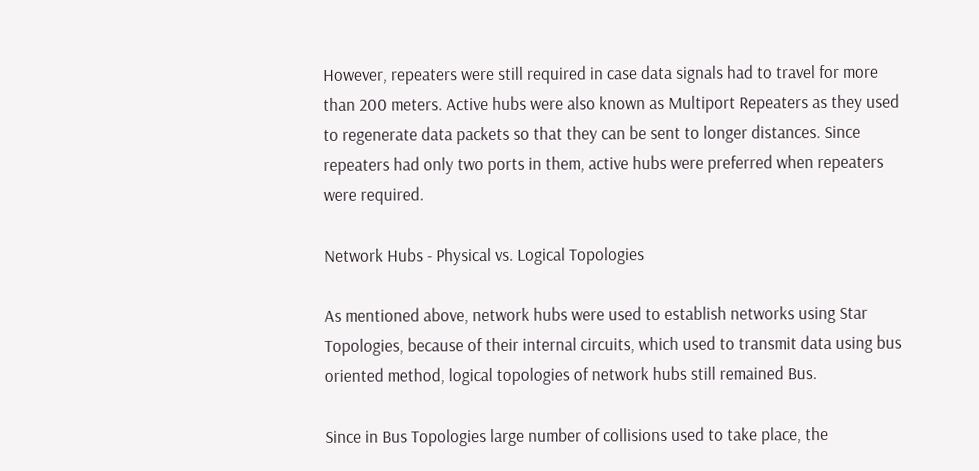However, repeaters were still required in case data signals had to travel for more than 200 meters. Active hubs were also known as Multiport Repeaters as they used to regenerate data packets so that they can be sent to longer distances. Since repeaters had only two ports in them, active hubs were preferred when repeaters were required.

Network Hubs - Physical vs. Logical Topologies

As mentioned above, network hubs were used to establish networks using Star Topologies, because of their internal circuits, which used to transmit data using bus oriented method, logical topologies of network hubs still remained Bus.

Since in Bus Topologies large number of collisions used to take place, the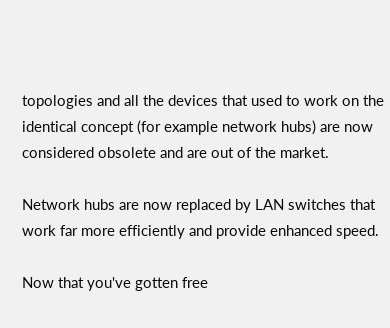topologies and all the devices that used to work on the identical concept (for example network hubs) are now considered obsolete and are out of the market.

Network hubs are now replaced by LAN switches that work far more efficiently and provide enhanced speed.

Now that you've gotten free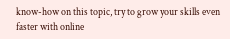know-how on this topic, try to grow your skills even faster with online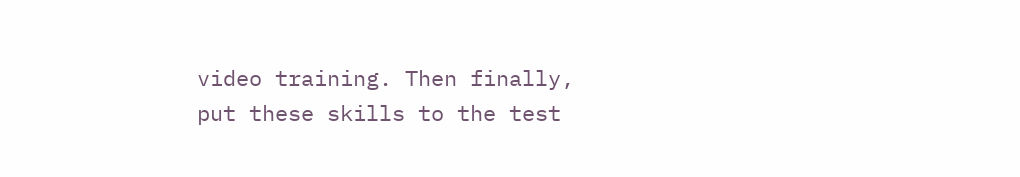video training. Then finally, put these skills to the test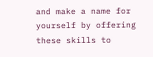and make a name for yourself by offering these skills to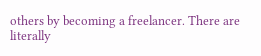others by becoming a freelancer. There are literally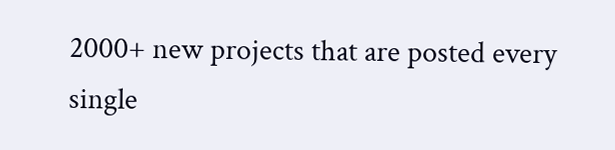2000+ new projects that are posted every single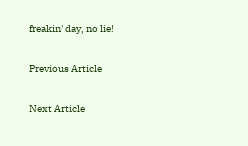freakin' day, no lie!

Previous Article

Next Article